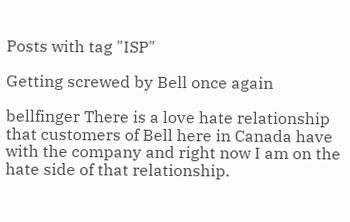Posts with tag "ISP"

Getting screwed by Bell once again

bellfinger There is a love hate relationship that customers of Bell here in Canada have with the company and right now I am on the hate side of that relationship.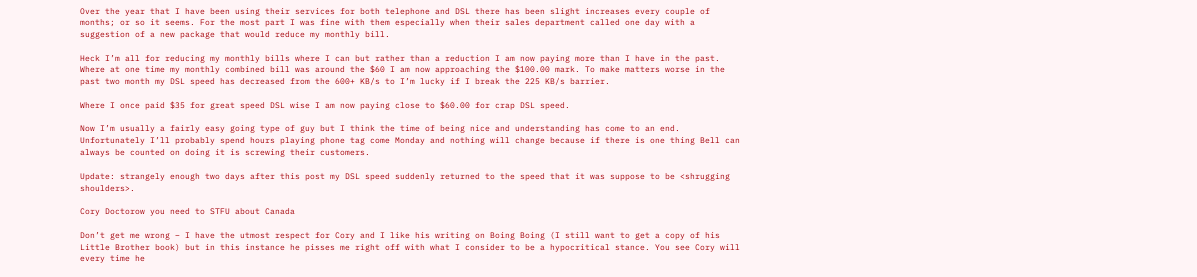Over the year that I have been using their services for both telephone and DSL there has been slight increases every couple of months; or so it seems. For the most part I was fine with them especially when their sales department called one day with a suggestion of a new package that would reduce my monthly bill.

Heck I’m all for reducing my monthly bills where I can but rather than a reduction I am now paying more than I have in the past. Where at one time my monthly combined bill was around the $60 I am now approaching the $100.00 mark. To make matters worse in the past two month my DSL speed has decreased from the 600+ KB/s to I’m lucky if I break the 225 KB/s barrier.

Where I once paid $35 for great speed DSL wise I am now paying close to $60.00 for crap DSL speed.

Now I’m usually a fairly easy going type of guy but I think the time of being nice and understanding has come to an end. Unfortunately I’ll probably spend hours playing phone tag come Monday and nothing will change because if there is one thing Bell can always be counted on doing it is screwing their customers.

Update: strangely enough two days after this post my DSL speed suddenly returned to the speed that it was suppose to be <shrugging shoulders>.

Cory Doctorow you need to STFU about Canada

Don’t get me wrong – I have the utmost respect for Cory and I like his writing on Boing Boing (I still want to get a copy of his Little Brother book) but in this instance he pisses me right off with what I consider to be a hypocritical stance. You see Cory will every time he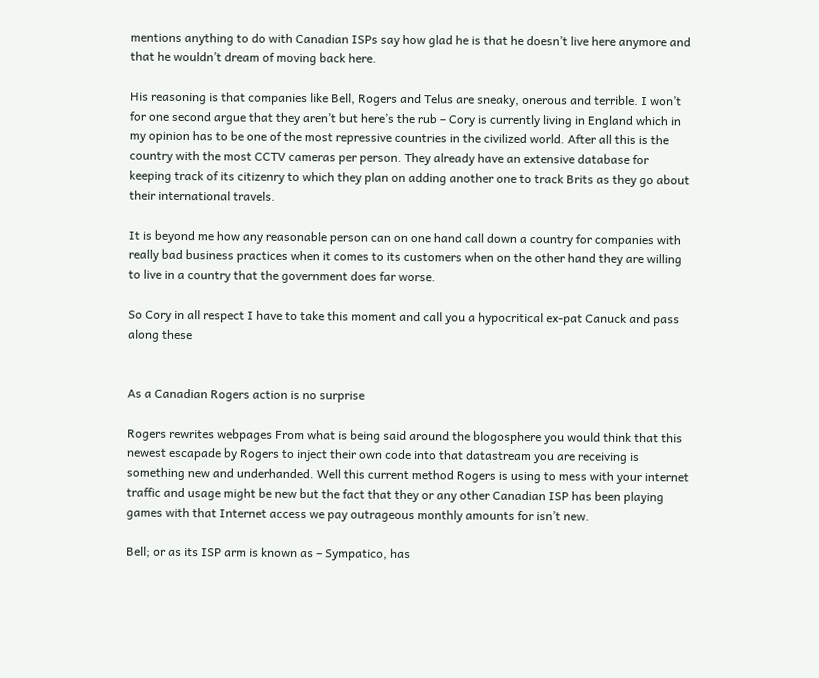mentions anything to do with Canadian ISPs say how glad he is that he doesn’t live here anymore and that he wouldn’t dream of moving back here.

His reasoning is that companies like Bell, Rogers and Telus are sneaky, onerous and terrible. I won’t for one second argue that they aren’t but here’s the rub – Cory is currently living in England which in my opinion has to be one of the most repressive countries in the civilized world. After all this is the country with the most CCTV cameras per person. They already have an extensive database for keeping track of its citizenry to which they plan on adding another one to track Brits as they go about their international travels.

It is beyond me how any reasonable person can on one hand call down a country for companies with really bad business practices when it comes to its customers when on the other hand they are willing to live in a country that the government does far worse.

So Cory in all respect I have to take this moment and call you a hypocritical ex-pat Canuck and pass along these


As a Canadian Rogers action is no surprise

Rogers rewrites webpages From what is being said around the blogosphere you would think that this newest escapade by Rogers to inject their own code into that datastream you are receiving is something new and underhanded. Well this current method Rogers is using to mess with your internet traffic and usage might be new but the fact that they or any other Canadian ISP has been playing games with that Internet access we pay outrageous monthly amounts for isn’t new.

Bell; or as its ISP arm is known as – Sympatico, has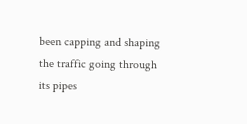been capping and shaping the traffic going through its pipes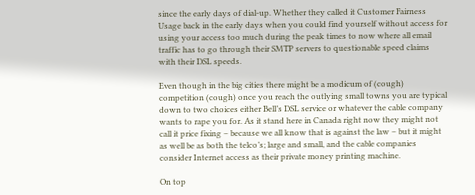since the early days of dial-up. Whether they called it Customer Fairness Usage back in the early days when you could find yourself without access for using your access too much during the peak times to now where all email traffic has to go through their SMTP servers to questionable speed claims with their DSL speeds.

Even though in the big cities there might be a modicum of (cough) competition (cough) once you reach the outlying small towns you are typical down to two choices either Bell’s DSL service or whatever the cable company wants to rape you for. As it stand here in Canada right now they might not call it price fixing – because we all know that is against the law – but it might as well be as both the telco’s; large and small, and the cable companies consider Internet access as their private money printing machine.

On top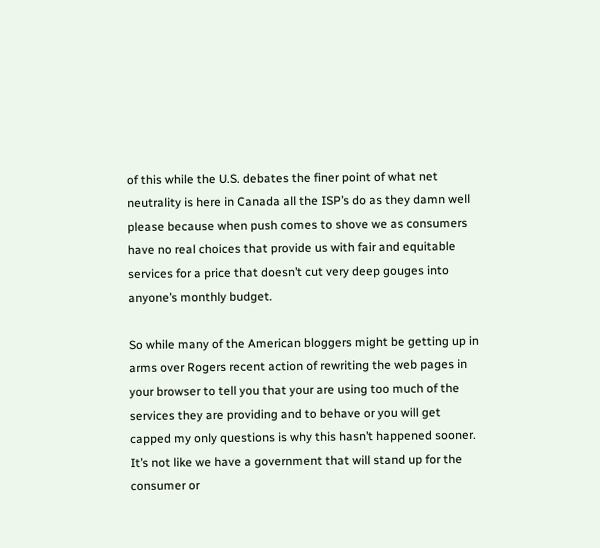of this while the U.S. debates the finer point of what net neutrality is here in Canada all the ISP’s do as they damn well please because when push comes to shove we as consumers have no real choices that provide us with fair and equitable services for a price that doesn’t cut very deep gouges into anyone’s monthly budget.

So while many of the American bloggers might be getting up in arms over Rogers recent action of rewriting the web pages in your browser to tell you that your are using too much of the services they are providing and to behave or you will get capped my only questions is why this hasn’t happened sooner. It’s not like we have a government that will stand up for the consumer or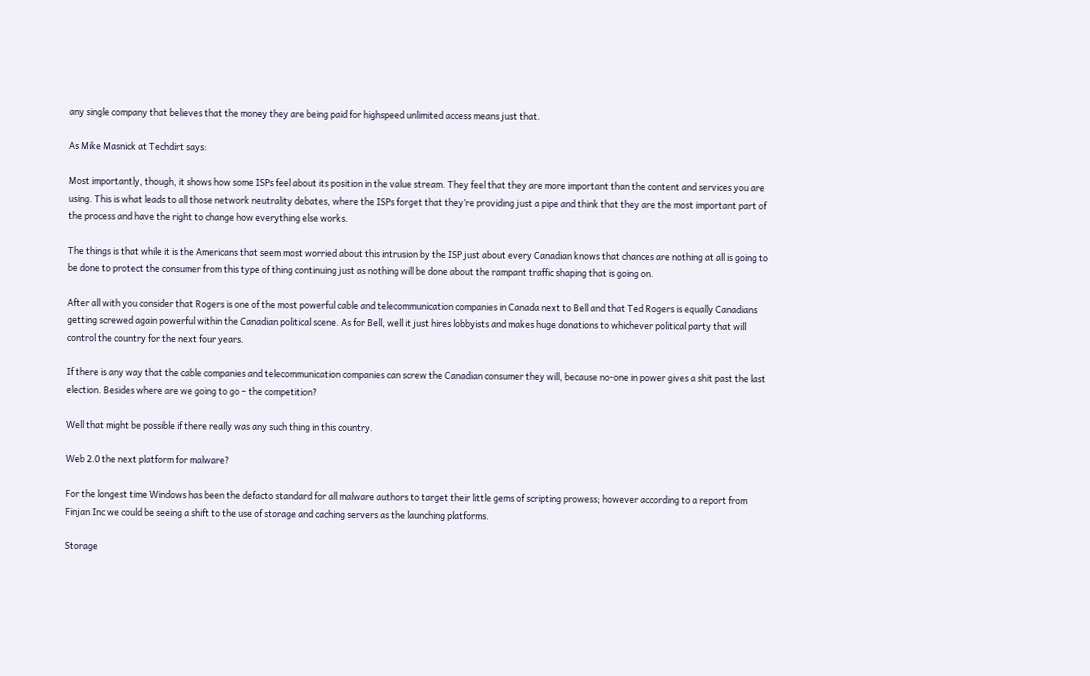any single company that believes that the money they are being paid for highspeed unlimited access means just that.

As Mike Masnick at Techdirt says:

Most importantly, though, it shows how some ISPs feel about its position in the value stream. They feel that they are more important than the content and services you are using. This is what leads to all those network neutrality debates, where the ISPs forget that they’re providing just a pipe and think that they are the most important part of the process and have the right to change how everything else works.

The things is that while it is the Americans that seem most worried about this intrusion by the ISP just about every Canadian knows that chances are nothing at all is going to be done to protect the consumer from this type of thing continuing just as nothing will be done about the rampant traffic shaping that is going on.

After all with you consider that Rogers is one of the most powerful cable and telecommunication companies in Canada next to Bell and that Ted Rogers is equally Canadians getting screwed again powerful within the Canadian political scene. As for Bell, well it just hires lobbyists and makes huge donations to whichever political party that will control the country for the next four years.

If there is any way that the cable companies and telecommunication companies can screw the Canadian consumer they will, because no-one in power gives a shit past the last election. Besides where are we going to go – the competition?

Well that might be possible if there really was any such thing in this country.

Web 2.0 the next platform for malware?

For the longest time Windows has been the defacto standard for all malware authors to target their little gems of scripting prowess; however according to a report from Finjan Inc we could be seeing a shift to the use of storage and caching servers as the launching platforms.

Storage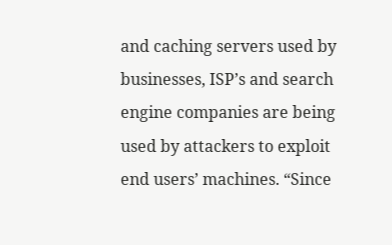and caching servers used by businesses, ISP’s and search engine companies are being used by attackers to exploit end users’ machines. “Since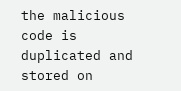the malicious code is duplicated and stored on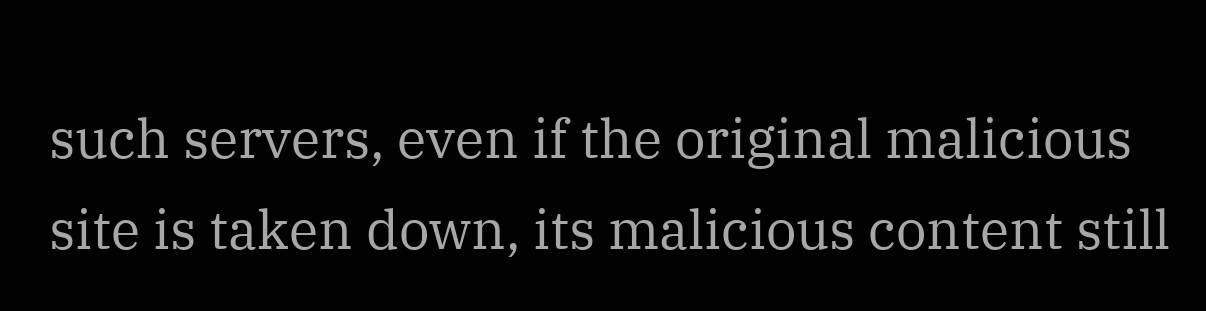such servers, even if the original malicious site is taken down, its malicious content still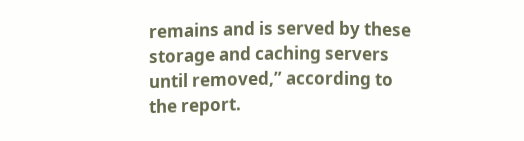remains and is served by these storage and caching servers until removed,” according to the report.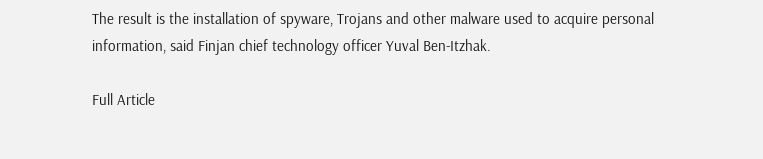The result is the installation of spyware, Trojans and other malware used to acquire personal information, said Finjan chief technology officer Yuval Ben-Itzhak.

Full Article